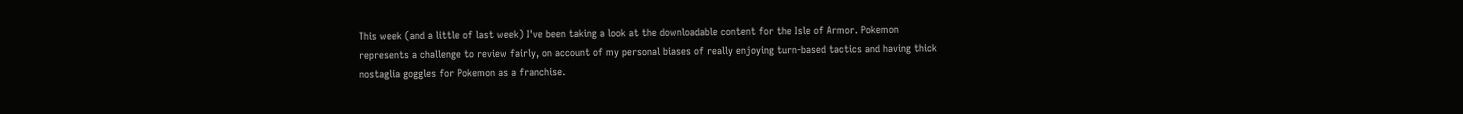This week (and a little of last week) I've been taking a look at the downloadable content for the Isle of Armor. Pokemon represents a challenge to review fairly, on account of my personal biases of really enjoying turn-based tactics and having thick nostaglia goggles for Pokemon as a franchise.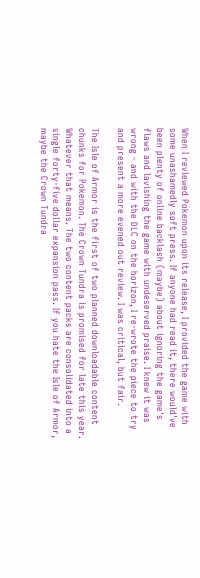When I reviewed Pokemon upon its release, I provided the game with some unashamedly soft press. If anyone had read it, there would've been plenty of online backlash (maybe) about ignoring the game's flaws and lavishing the game with undeserved praise. I knew it was wrong - and with the DLC on the horizon, I re-wrote the piece to try and present a more evened out review. I was critical, but fair.

The Isle of Armor is the first of two planned downloadable content chunks for Pokemon. The Crown Tundra is promised for late this year. Whatever that means. The two content packs are consolidated into a single forty-five dollar expansion pass. If you hate the Isle of Armor, maybe the Crown Tundra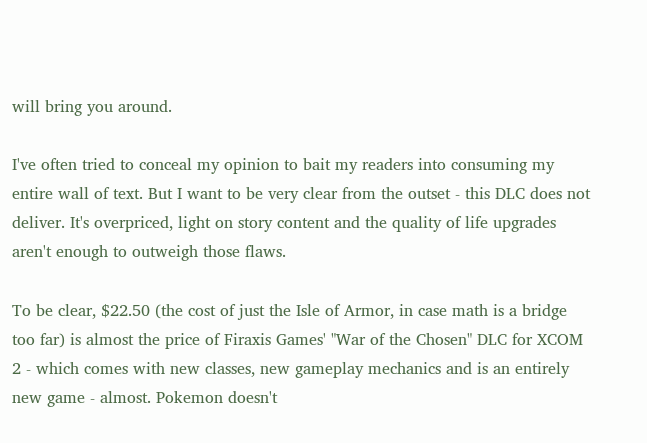will bring you around.

I've often tried to conceal my opinion to bait my readers into consuming my entire wall of text. But I want to be very clear from the outset - this DLC does not deliver. It's overpriced, light on story content and the quality of life upgrades aren't enough to outweigh those flaws.

To be clear, $22.50 (the cost of just the Isle of Armor, in case math is a bridge too far) is almost the price of Firaxis Games' "War of the Chosen" DLC for XCOM 2 - which comes with new classes, new gameplay mechanics and is an entirely new game - almost. Pokemon doesn't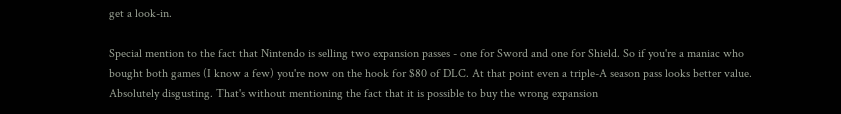get a look-in.

Special mention to the fact that Nintendo is selling two expansion passes - one for Sword and one for Shield. So if you're a maniac who bought both games (I know a few) you're now on the hook for $80 of DLC. At that point even a triple-A season pass looks better value. Absolutely disgusting. That's without mentioning the fact that it is possible to buy the wrong expansion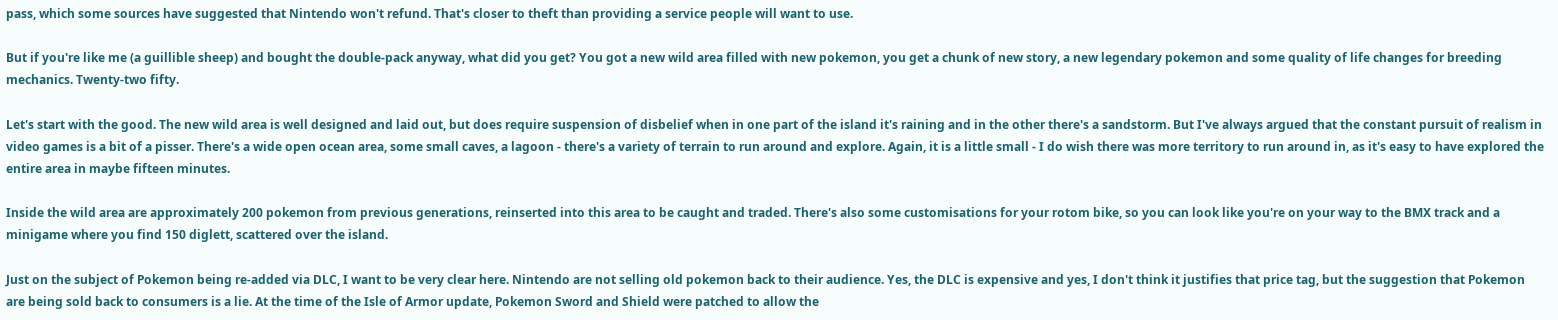pass, which some sources have suggested that Nintendo won't refund. That's closer to theft than providing a service people will want to use.

But if you're like me (a guillible sheep) and bought the double-pack anyway, what did you get? You got a new wild area filled with new pokemon, you get a chunk of new story, a new legendary pokemon and some quality of life changes for breeding mechanics. Twenty-two fifty.

Let's start with the good. The new wild area is well designed and laid out, but does require suspension of disbelief when in one part of the island it's raining and in the other there's a sandstorm. But I've always argued that the constant pursuit of realism in video games is a bit of a pisser. There's a wide open ocean area, some small caves, a lagoon - there's a variety of terrain to run around and explore. Again, it is a little small - I do wish there was more territory to run around in, as it's easy to have explored the entire area in maybe fifteen minutes.

Inside the wild area are approximately 200 pokemon from previous generations, reinserted into this area to be caught and traded. There's also some customisations for your rotom bike, so you can look like you're on your way to the BMX track and a minigame where you find 150 diglett, scattered over the island.

Just on the subject of Pokemon being re-added via DLC, I want to be very clear here. Nintendo are not selling old pokemon back to their audience. Yes, the DLC is expensive and yes, I don't think it justifies that price tag, but the suggestion that Pokemon are being sold back to consumers is a lie. At the time of the Isle of Armor update, Pokemon Sword and Shield were patched to allow the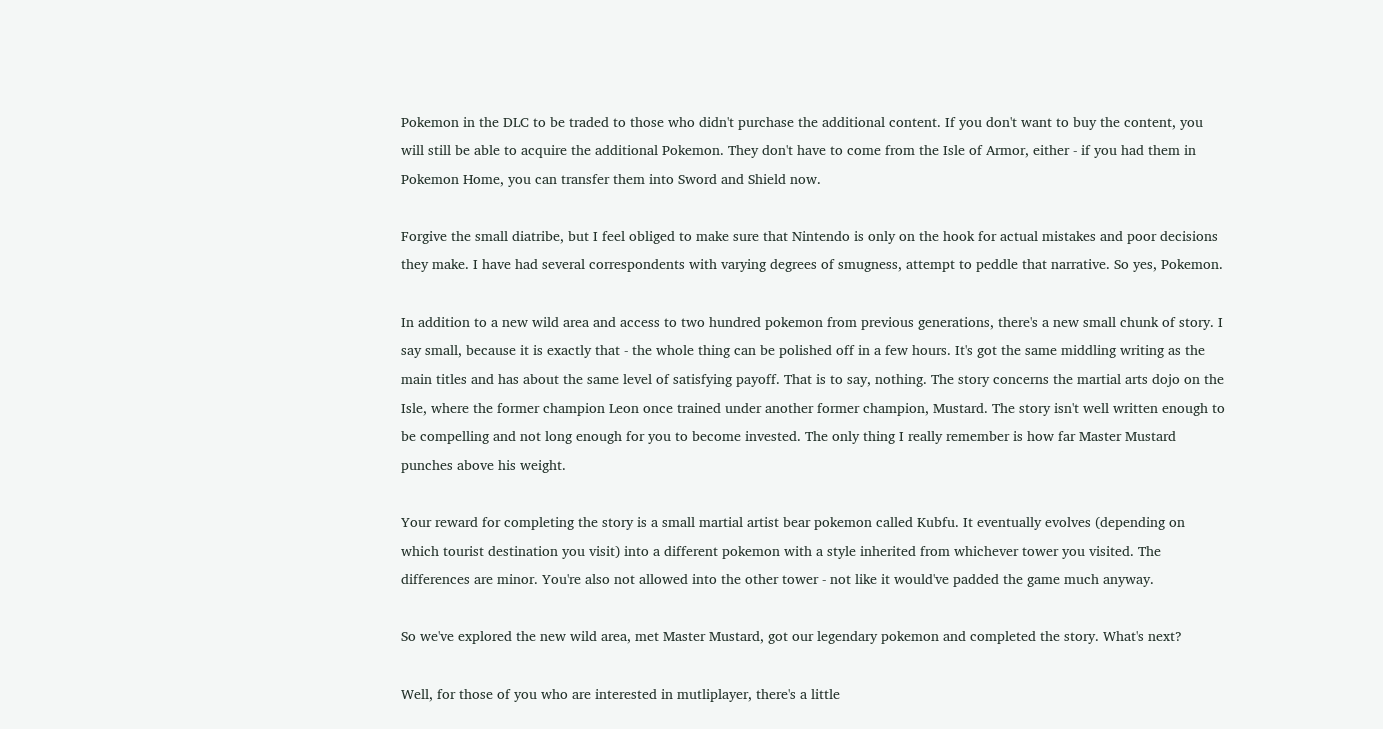Pokemon in the DLC to be traded to those who didn't purchase the additional content. If you don't want to buy the content, you will still be able to acquire the additional Pokemon. They don't have to come from the Isle of Armor, either - if you had them in Pokemon Home, you can transfer them into Sword and Shield now.

Forgive the small diatribe, but I feel obliged to make sure that Nintendo is only on the hook for actual mistakes and poor decisions they make. I have had several correspondents with varying degrees of smugness, attempt to peddle that narrative. So yes, Pokemon.

In addition to a new wild area and access to two hundred pokemon from previous generations, there's a new small chunk of story. I say small, because it is exactly that - the whole thing can be polished off in a few hours. It's got the same middling writing as the main titles and has about the same level of satisfying payoff. That is to say, nothing. The story concerns the martial arts dojo on the Isle, where the former champion Leon once trained under another former champion, Mustard. The story isn't well written enough to be compelling and not long enough for you to become invested. The only thing I really remember is how far Master Mustard punches above his weight.

Your reward for completing the story is a small martial artist bear pokemon called Kubfu. It eventually evolves (depending on which tourist destination you visit) into a different pokemon with a style inherited from whichever tower you visited. The differences are minor. You're also not allowed into the other tower - not like it would've padded the game much anyway.

So we've explored the new wild area, met Master Mustard, got our legendary pokemon and completed the story. What's next?

Well, for those of you who are interested in mutliplayer, there's a little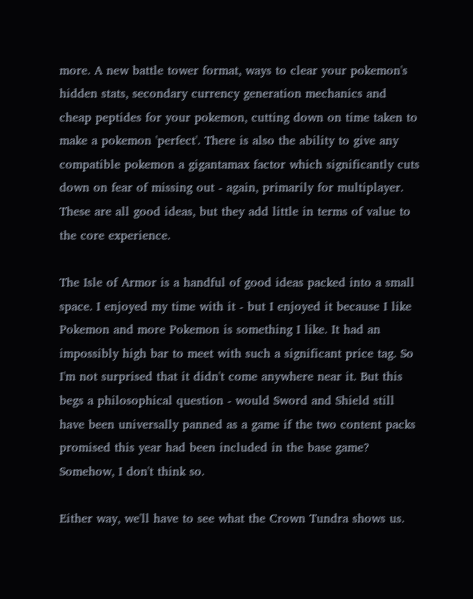more. A new battle tower format, ways to clear your pokemon's hidden stats, secondary currency generation mechanics and cheap peptides for your pokemon, cutting down on time taken to make a pokemon 'perfect'. There is also the ability to give any compatible pokemon a gigantamax factor which significantly cuts down on fear of missing out - again, primarily for multiplayer. These are all good ideas, but they add little in terms of value to the core experience.

The Isle of Armor is a handful of good ideas packed into a small space. I enjoyed my time with it - but I enjoyed it because I like Pokemon and more Pokemon is something I like. It had an impossibly high bar to meet with such a significant price tag. So I'm not surprised that it didn't come anywhere near it. But this begs a philosophical question - would Sword and Shield still have been universally panned as a game if the two content packs promised this year had been included in the base game? Somehow, I don't think so.

Either way, we'll have to see what the Crown Tundra shows us.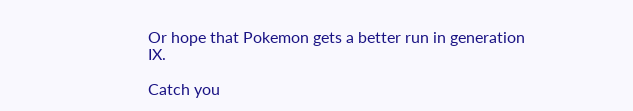Or hope that Pokemon gets a better run in generation IX.

Catch you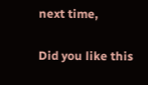next time,

Did you like this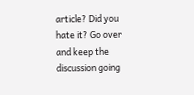article? Did you hate it? Go over and keep the discussion going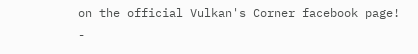on the official Vulkan's Corner facebook page! -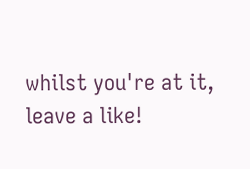whilst you're at it, leave a like!